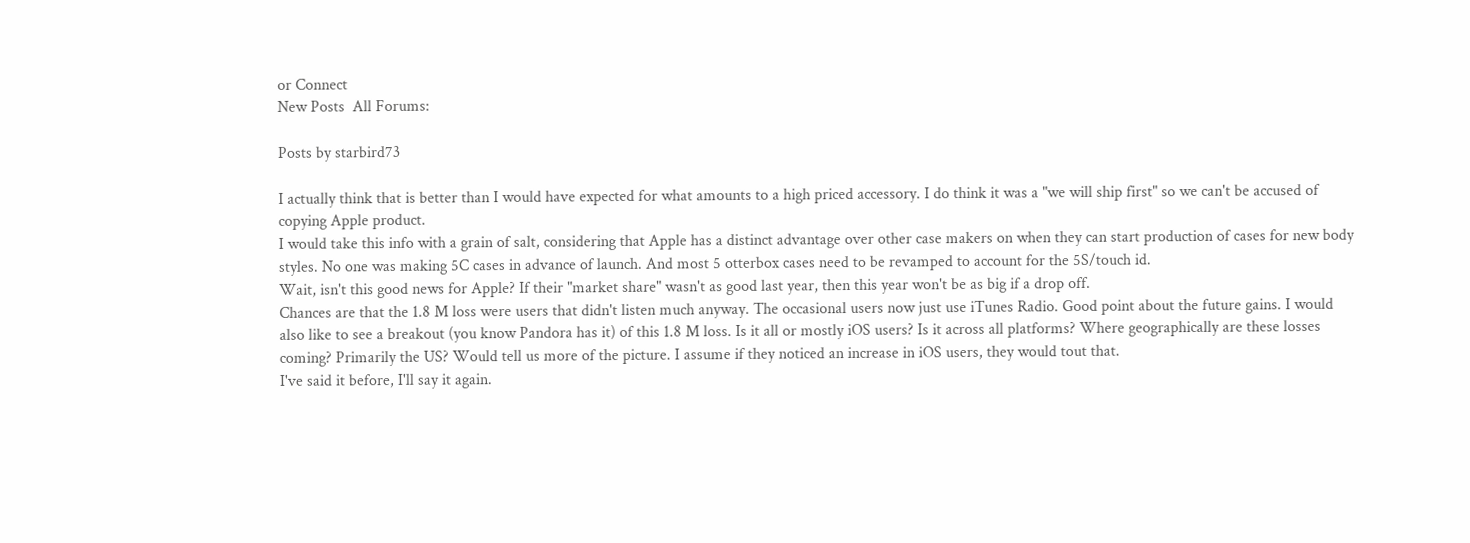or Connect
New Posts  All Forums:

Posts by starbird73

I actually think that is better than I would have expected for what amounts to a high priced accessory. I do think it was a "we will ship first" so we can't be accused of copying Apple product.
I would take this info with a grain of salt, considering that Apple has a distinct advantage over other case makers on when they can start production of cases for new body styles. No one was making 5C cases in advance of launch. And most 5 otterbox cases need to be revamped to account for the 5S/touch id.
Wait, isn't this good news for Apple? If their "market share" wasn't as good last year, then this year won't be as big if a drop off.
Chances are that the 1.8 M loss were users that didn't listen much anyway. The occasional users now just use iTunes Radio. Good point about the future gains. I would also like to see a breakout (you know Pandora has it) of this 1.8 M loss. Is it all or mostly iOS users? Is it across all platforms? Where geographically are these losses coming? Primarily the US? Would tell us more of the picture. I assume if they noticed an increase in iOS users, they would tout that.
I've said it before, I'll say it again.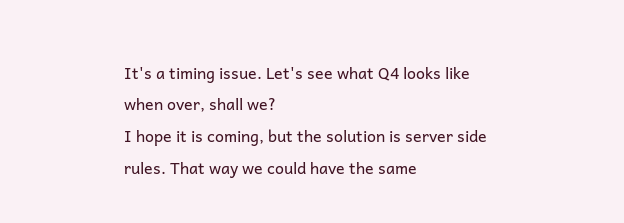It's a timing issue. Let's see what Q4 looks like when over, shall we?
I hope it is coming, but the solution is server side rules. That way we could have the same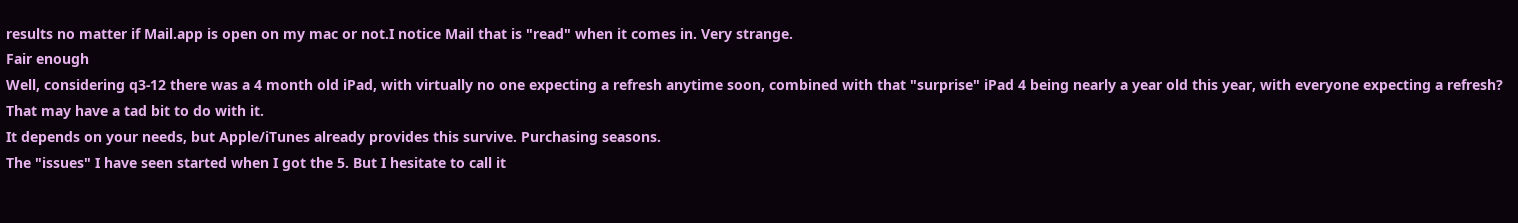results no matter if Mail.app is open on my mac or not.I notice Mail that is "read" when it comes in. Very strange.
Fair enough
Well, considering q3-12 there was a 4 month old iPad, with virtually no one expecting a refresh anytime soon, combined with that "surprise" iPad 4 being nearly a year old this year, with everyone expecting a refresh? That may have a tad bit to do with it.
It depends on your needs, but Apple/iTunes already provides this survive. Purchasing seasons.
The "issues" I have seen started when I got the 5. But I hesitate to call it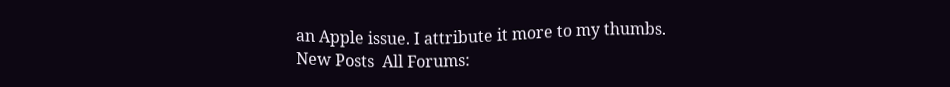an Apple issue. I attribute it more to my thumbs.
New Posts  All Forums: